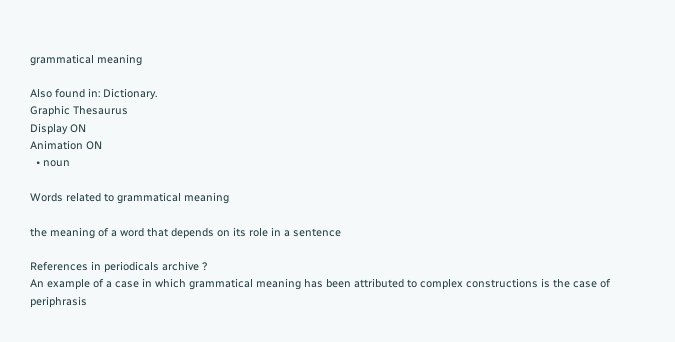grammatical meaning

Also found in: Dictionary.
Graphic Thesaurus
Display ON
Animation ON
  • noun

Words related to grammatical meaning

the meaning of a word that depends on its role in a sentence

References in periodicals archive ?
An example of a case in which grammatical meaning has been attributed to complex constructions is the case of periphrasis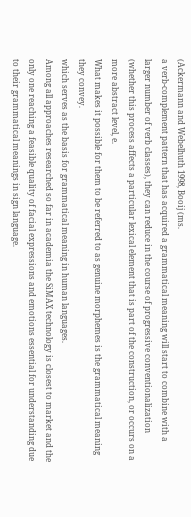(Ackermann and Webelhuth 1998, Booij (ms.
a verb-complement pattern that has acquired a grammatical meaning will start to combine with a larger number of verb classes), they can reduce in the course of progressive conventionalization (whether this process affects a particular lexical element that is part of the construction, or occurs on a more abstract level, e.
What makes it possible for them to be referred to as genuine morphemes is the grammatical meaning they convey.
which serves as the basis for grammatical meaning in human languages.
Among all approaches researched so far in academia the SiMAX technology is closest to market and the only one reaching a feasible quality of facial expressions and emotions essential for understanding due to their grammatical meanings in sign language.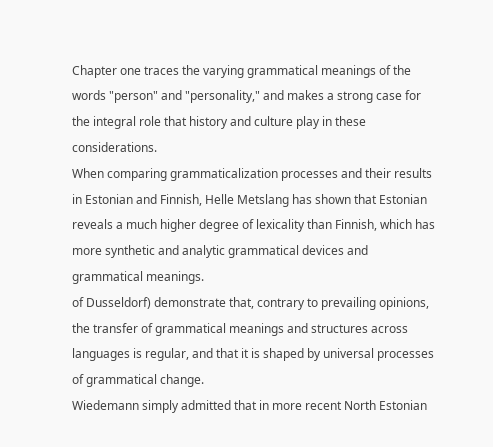Chapter one traces the varying grammatical meanings of the words "person" and "personality," and makes a strong case for the integral role that history and culture play in these considerations.
When comparing grammaticalization processes and their results in Estonian and Finnish, Helle Metslang has shown that Estonian reveals a much higher degree of lexicality than Finnish, which has more synthetic and analytic grammatical devices and grammatical meanings.
of Dusseldorf) demonstrate that, contrary to prevailing opinions, the transfer of grammatical meanings and structures across languages is regular, and that it is shaped by universal processes of grammatical change.
Wiedemann simply admitted that in more recent North Estonian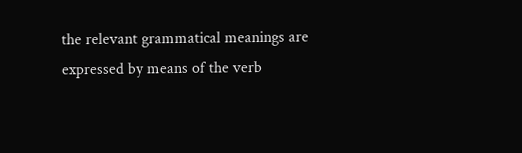the relevant grammatical meanings are expressed by means of the verb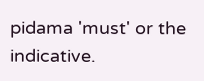pidama 'must' or the indicative.